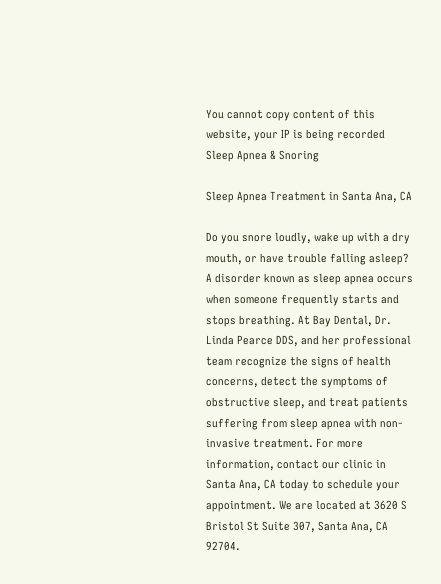You cannot copy content of this website, your IP is being recorded
Sleep Apnea & Snoring

Sleep Apnea Treatment in Santa Ana, CA

Do you snore loudly, wake up with a dry mouth, or have trouble falling asleep? A disorder known as sleep apnea occurs when someone frequently starts and stops breathing. At Bay Dental, Dr. Linda Pearce DDS, and her professional team recognize the signs of health concerns, detect the symptoms of obstructive sleep, and treat patients suffering from sleep apnea with non-invasive treatment. For more information, contact our clinic in Santa Ana, CA today to schedule your appointment. We are located at 3620 S Bristol St Suite 307, Santa Ana, CA 92704.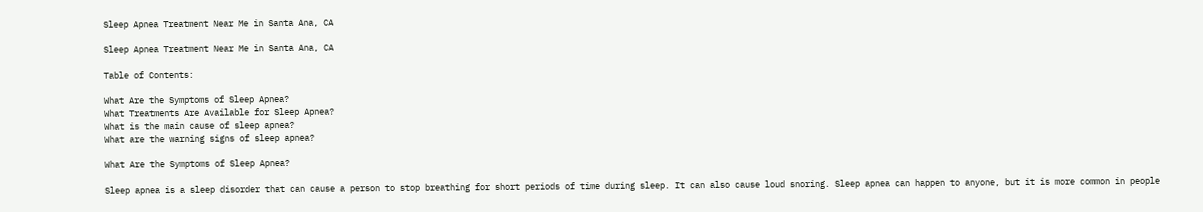Sleep Apnea Treatment Near Me in Santa Ana, CA

Sleep Apnea Treatment Near Me in Santa Ana, CA

Table of Contents:

What Are the Symptoms of Sleep Apnea?
What Treatments Are Available for Sleep Apnea?
What is the main cause of sleep apnea?
What are the warning signs of sleep apnea?

What Are the Symptoms of Sleep Apnea?

Sleep apnea is a sleep disorder that can cause a person to stop breathing for short periods of time during sleep. It can also cause loud snoring. Sleep apnea can happen to anyone, but it is more common in people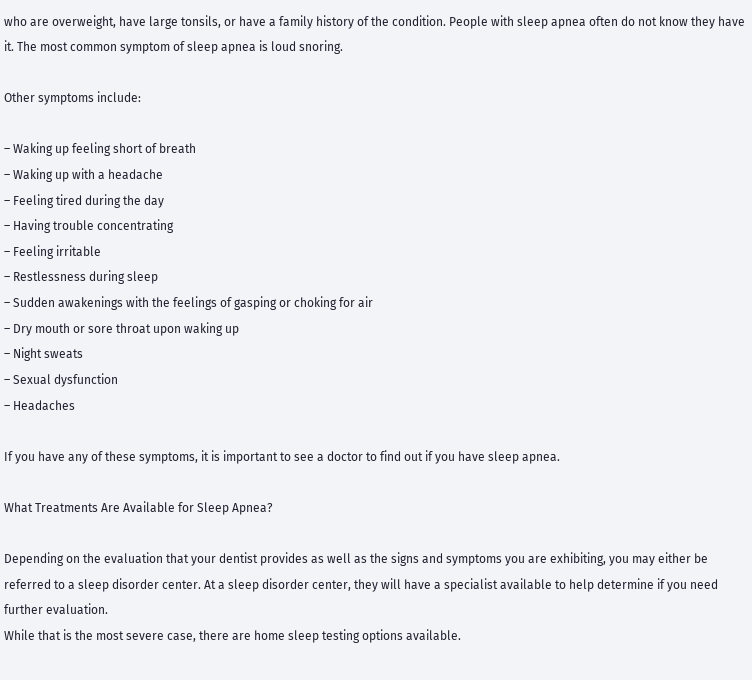who are overweight, have large tonsils, or have a family history of the condition. People with sleep apnea often do not know they have it. The most common symptom of sleep apnea is loud snoring.

Other symptoms include:

– Waking up feeling short of breath
– Waking up with a headache
– Feeling tired during the day
– Having trouble concentrating
– Feeling irritable
– Restlessness during sleep
– Sudden awakenings with the feelings of gasping or choking for air
– Dry mouth or sore throat upon waking up
– Night sweats
– Sexual dysfunction
– Headaches

If you have any of these symptoms, it is important to see a doctor to find out if you have sleep apnea.

What Treatments Are Available for Sleep Apnea?

Depending on the evaluation that your dentist provides as well as the signs and symptoms you are exhibiting, you may either be referred to a sleep disorder center. At a sleep disorder center, they will have a specialist available to help determine if you need further evaluation.
While that is the most severe case, there are home sleep testing options available.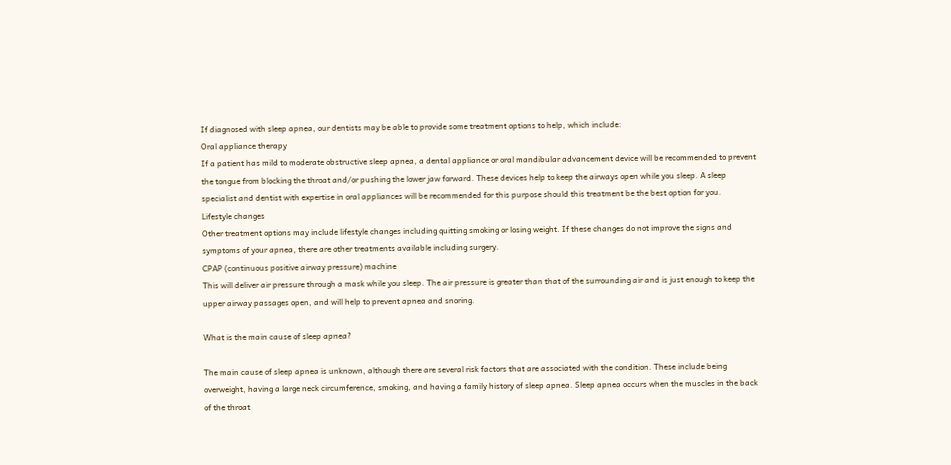If diagnosed with sleep apnea, our dentists may be able to provide some treatment options to help, which include:
Oral appliance therapy
If a patient has mild to moderate obstructive sleep apnea, a dental appliance or oral mandibular advancement device will be recommended to prevent the tongue from blocking the throat and/or pushing the lower jaw forward. These devices help to keep the airways open while you sleep. A sleep specialist and dentist with expertise in oral appliances will be recommended for this purpose should this treatment be the best option for you.
Lifestyle changes
Other treatment options may include lifestyle changes including quitting smoking or losing weight. If these changes do not improve the signs and symptoms of your apnea, there are other treatments available including surgery.
CPAP (continuous positive airway pressure) machine
This will deliver air pressure through a mask while you sleep. The air pressure is greater than that of the surrounding air and is just enough to keep the upper airway passages open, and will help to prevent apnea and snoring.

What is the main cause of sleep apnea?

The main cause of sleep apnea is unknown, although there are several risk factors that are associated with the condition. These include being overweight, having a large neck circumference, smoking, and having a family history of sleep apnea. Sleep apnea occurs when the muscles in the back of the throat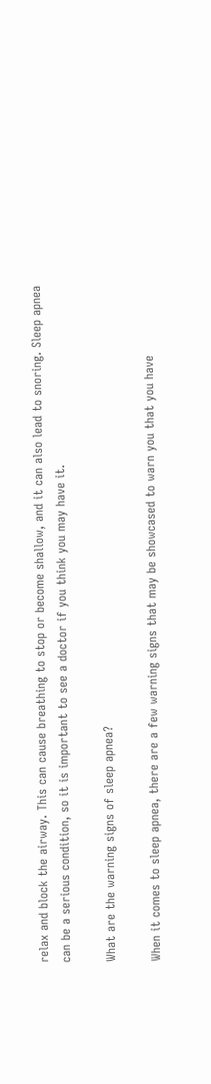relax and block the airway. This can cause breathing to stop or become shallow, and it can also lead to snoring. Sleep apnea can be a serious condition, so it is important to see a doctor if you think you may have it.

What are the warning signs of sleep apnea?

When it comes to sleep apnea, there are a few warning signs that may be showcased to warn you that you have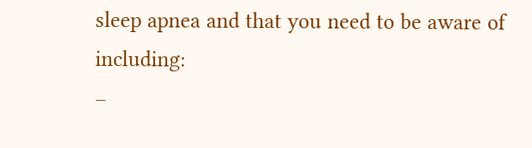sleep apnea and that you need to be aware of including:
–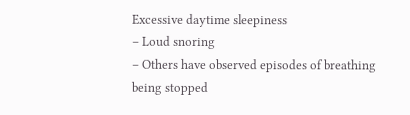Excessive daytime sleepiness
– Loud snoring
– Others have observed episodes of breathing being stopped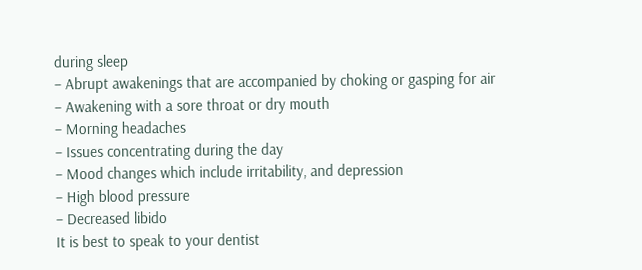during sleep
– Abrupt awakenings that are accompanied by choking or gasping for air
– Awakening with a sore throat or dry mouth
– Morning headaches
– Issues concentrating during the day
– Mood changes which include irritability, and depression
– High blood pressure
– Decreased libido
It is best to speak to your dentist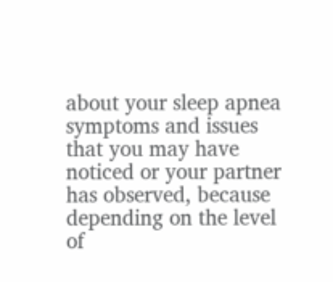about your sleep apnea symptoms and issues that you may have noticed or your partner has observed, because depending on the level of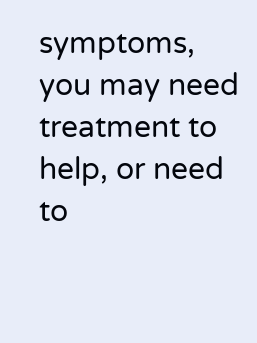symptoms, you may need treatment to help, or need to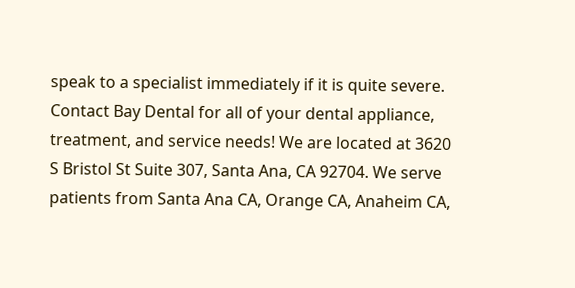speak to a specialist immediately if it is quite severe.
Contact Bay Dental for all of your dental appliance, treatment, and service needs! We are located at 3620 S Bristol St Suite 307, Santa Ana, CA 92704. We serve patients from Santa Ana CA, Orange CA, Anaheim CA,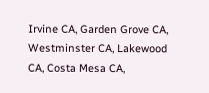Irvine CA, Garden Grove CA, Westminster CA, Lakewood CA, Costa Mesa CA,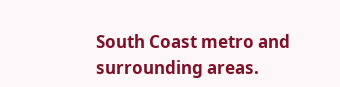South Coast metro and surrounding areas.